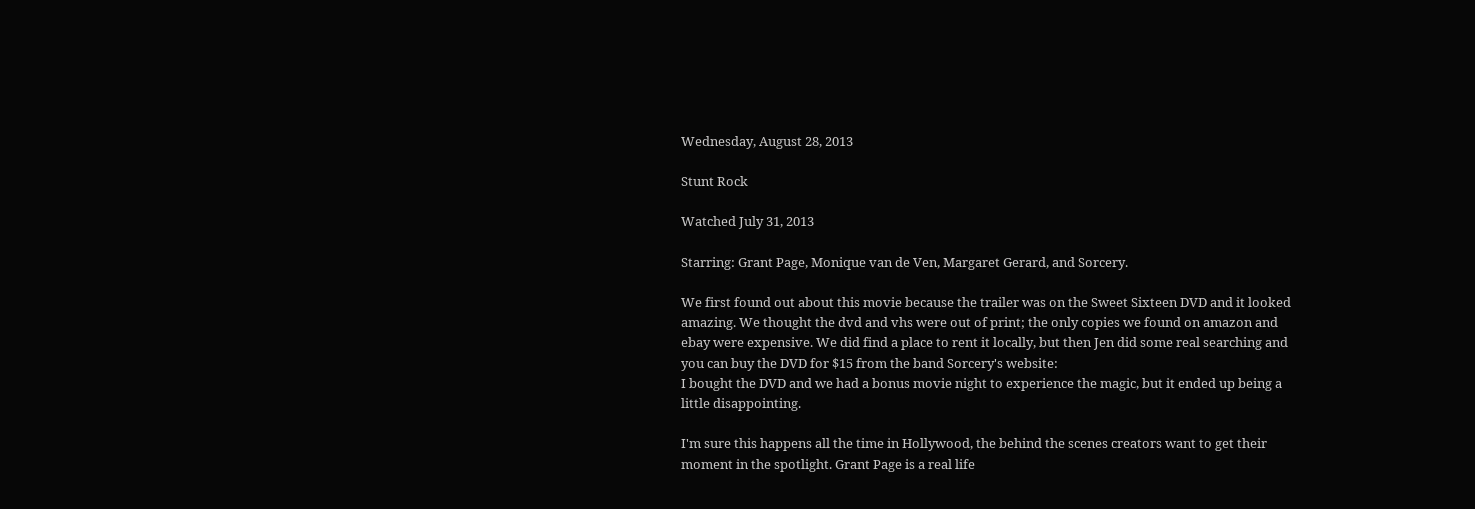Wednesday, August 28, 2013

Stunt Rock

Watched July 31, 2013

Starring: Grant Page, Monique van de Ven, Margaret Gerard, and Sorcery.

We first found out about this movie because the trailer was on the Sweet Sixteen DVD and it looked amazing. We thought the dvd and vhs were out of print; the only copies we found on amazon and ebay were expensive. We did find a place to rent it locally, but then Jen did some real searching and you can buy the DVD for $15 from the band Sorcery's website:
I bought the DVD and we had a bonus movie night to experience the magic, but it ended up being a little disappointing.

I'm sure this happens all the time in Hollywood, the behind the scenes creators want to get their moment in the spotlight. Grant Page is a real life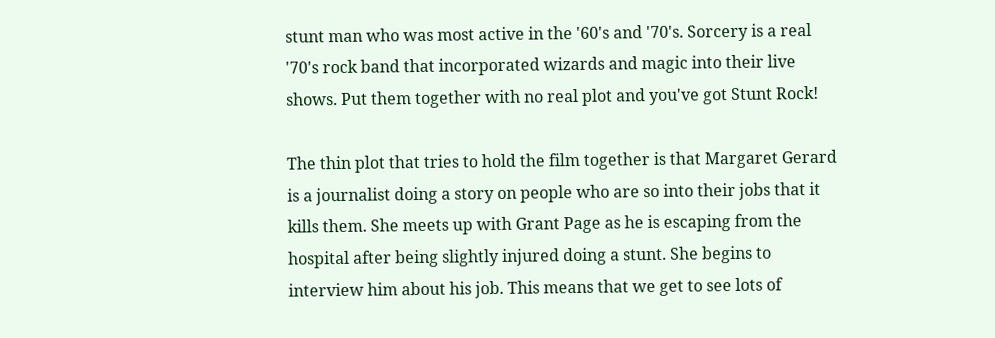stunt man who was most active in the '60's and '70's. Sorcery is a real '70's rock band that incorporated wizards and magic into their live shows. Put them together with no real plot and you've got Stunt Rock!

The thin plot that tries to hold the film together is that Margaret Gerard is a journalist doing a story on people who are so into their jobs that it kills them. She meets up with Grant Page as he is escaping from the hospital after being slightly injured doing a stunt. She begins to interview him about his job. This means that we get to see lots of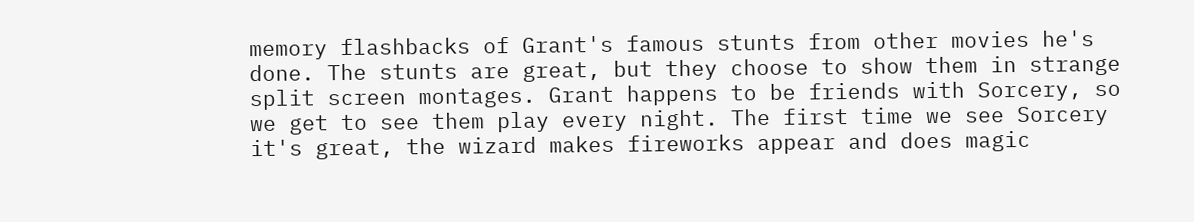memory flashbacks of Grant's famous stunts from other movies he's done. The stunts are great, but they choose to show them in strange split screen montages. Grant happens to be friends with Sorcery, so we get to see them play every night. The first time we see Sorcery it's great, the wizard makes fireworks appear and does magic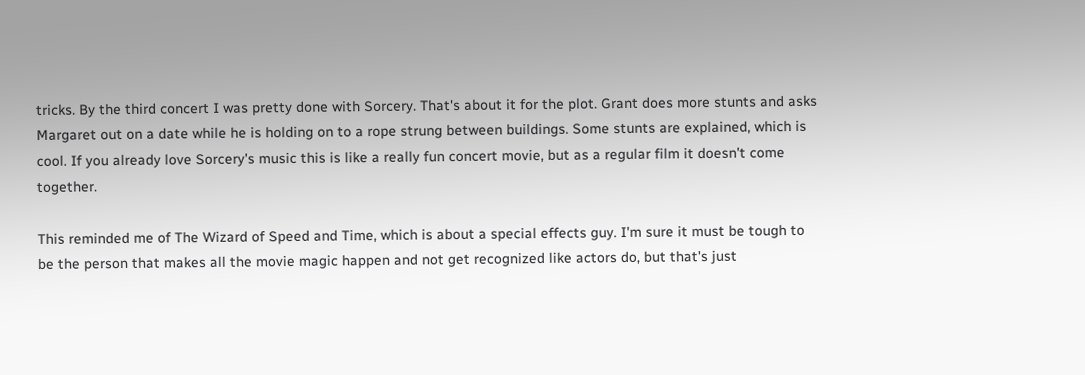tricks. By the third concert I was pretty done with Sorcery. That's about it for the plot. Grant does more stunts and asks Margaret out on a date while he is holding on to a rope strung between buildings. Some stunts are explained, which is cool. If you already love Sorcery's music this is like a really fun concert movie, but as a regular film it doesn't come together.

This reminded me of The Wizard of Speed and Time, which is about a special effects guy. I'm sure it must be tough to be the person that makes all the movie magic happen and not get recognized like actors do, but that's just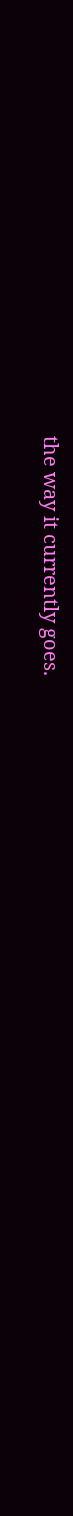the way it currently goes.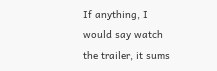If anything, I would say watch the trailer, it sums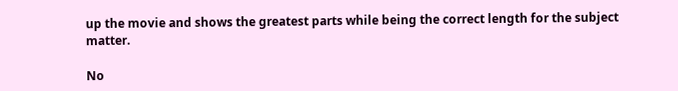up the movie and shows the greatest parts while being the correct length for the subject matter.

No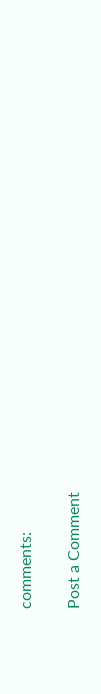comments:

Post a Comment